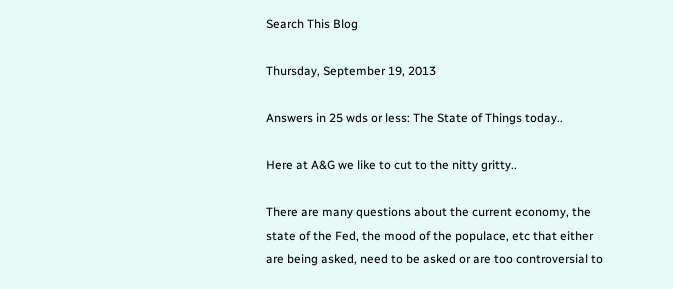Search This Blog

Thursday, September 19, 2013

Answers in 25 wds or less: The State of Things today..

Here at A&G we like to cut to the nitty gritty..

There are many questions about the current economy, the state of the Fed, the mood of the populace, etc that either are being asked, need to be asked or are too controversial to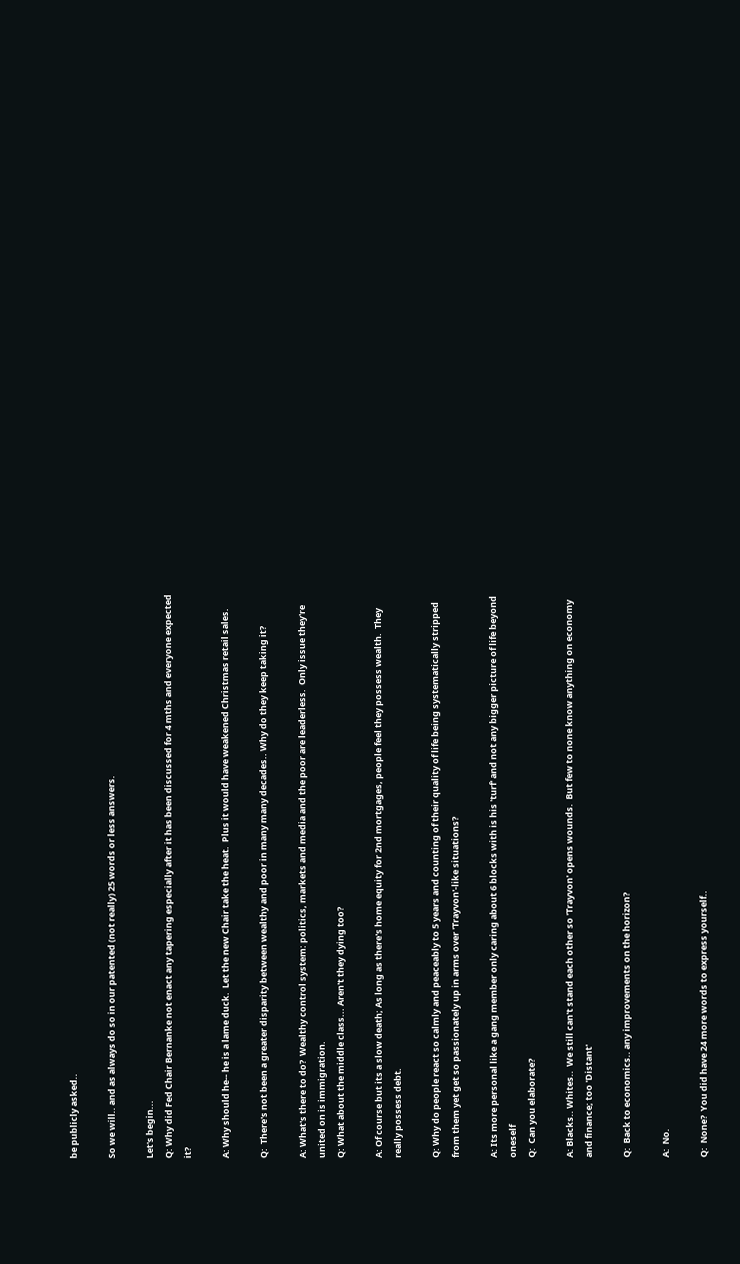be publicly asked..

So we will.. and as always do so in our patented (not really) 25 words or less answers.

Let's begin...
Q: Why did Fed Chair Bernanke not enact any tapering especially after it has been discussed for 4 mths and everyone expected it?

A: Why should he-- he is a lame duck.  Let the new Chair take the heat.  Plus it would have weakened Christmas retail sales.

Q:  There's not been a greater disparity between wealthy and poor in many many decades.. Why do they keep taking it?

A: What's there to do?  Wealthy control system: politics, markets and media and the poor are leaderless.  Only issue they're united on is immigration.
Q: What about the middle class... Aren't they dying too?

A: Of course but its a slow death; As long as there's home equity for 2nd mortgages, people feel they possess wealth.  They really possess debt.

Q: Why do people react so calmly and peaceably to 5 years and counting of their quality of life being systematically stripped from them yet get so passionately up in arms over 'Trayvon'-like situations?

A: Its more personal like a gang member only caring about 6 blocks with is his 'turf' and not any bigger picture of life beyond oneself
Q:  Can you elaborate?

A: Blacks.. Whites..  We still can't stand each other so 'Trayvon' opens wounds.  But few to none know anything on economy and finance; too 'Distant'

Q:  Back to economics.. any improvements on the horizon?

A:  No.

Q:  None?  You did have 24 more words to express yourself..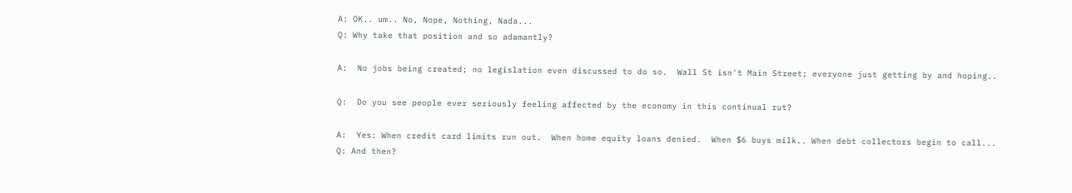A: OK.. um.. No, Nope, Nothing, Nada...
Q: Why take that position and so adamantly?

A:  No jobs being created; no legislation even discussed to do so.  Wall St isn't Main Street; everyone just getting by and hoping..

Q:  Do you see people ever seriously feeling affected by the economy in this continual rut?

A:  Yes: When credit card limits run out.  When home equity loans denied.  When $6 buys milk.. When debt collectors begin to call...
Q: And then?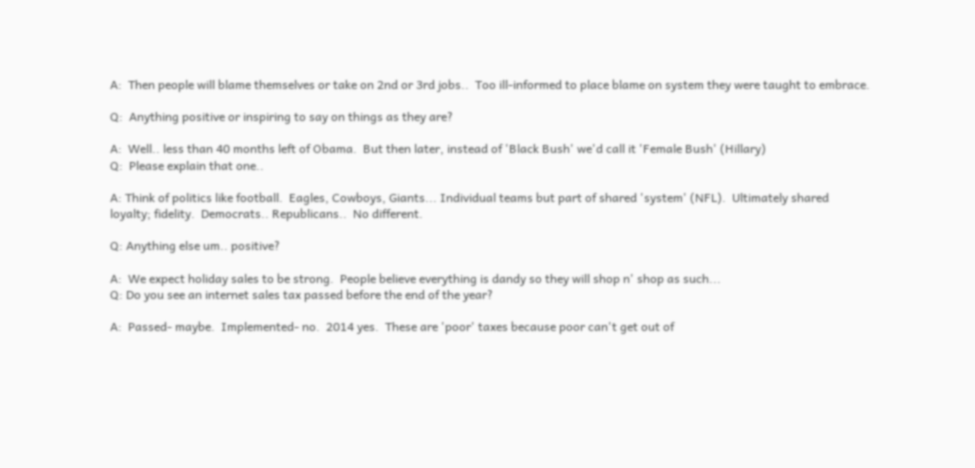A:  Then people will blame themselves or take on 2nd or 3rd jobs..  Too ill-informed to place blame on system they were taught to embrace.

Q:  Anything positive or inspiring to say on things as they are?

A:  Well.. less than 40 months left of Obama.  But then later, instead of 'Black Bush' we'd call it 'Female Bush' (Hillary)
Q:  Please explain that one..

A: Think of politics like football.  Eagles, Cowboys, Giants... Individual teams but part of shared 'system' (NFL).  Ultimately shared loyalty; fidelity.  Democrats.. Republicans..  No different.

Q: Anything else um.. positive?

A:  We expect holiday sales to be strong.  People believe everything is dandy so they will shop n' shop as such...
Q: Do you see an internet sales tax passed before the end of the year?

A:  Passed- maybe.  Implemented- no.  2014 yes.  These are 'poor' taxes because poor can't get out of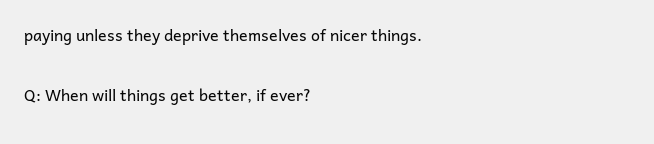paying unless they deprive themselves of nicer things.

Q: When will things get better, if ever?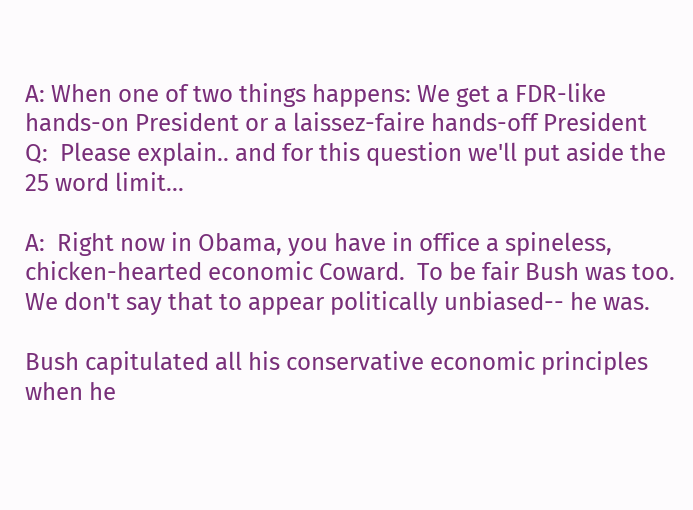A: When one of two things happens: We get a FDR-like hands-on President or a laissez-faire hands-off President
Q:  Please explain.. and for this question we'll put aside the 25 word limit...

A:  Right now in Obama, you have in office a spineless, chicken-hearted economic Coward.  To be fair Bush was too.  We don't say that to appear politically unbiased-- he was.

Bush capitulated all his conservative economic principles when he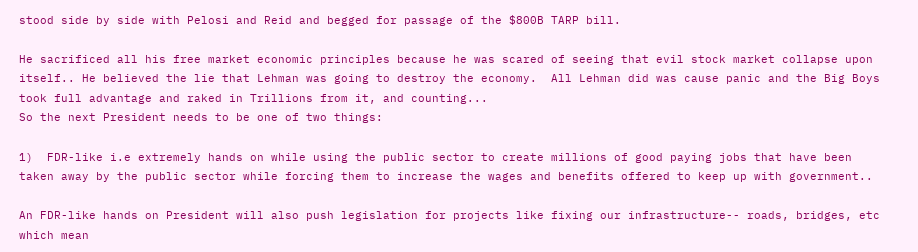stood side by side with Pelosi and Reid and begged for passage of the $800B TARP bill.

He sacrificed all his free market economic principles because he was scared of seeing that evil stock market collapse upon itself.. He believed the lie that Lehman was going to destroy the economy.  All Lehman did was cause panic and the Big Boys took full advantage and raked in Trillions from it, and counting...
So the next President needs to be one of two things:

1)  FDR-like i.e extremely hands on while using the public sector to create millions of good paying jobs that have been taken away by the public sector while forcing them to increase the wages and benefits offered to keep up with government..

An FDR-like hands on President will also push legislation for projects like fixing our infrastructure-- roads, bridges, etc which mean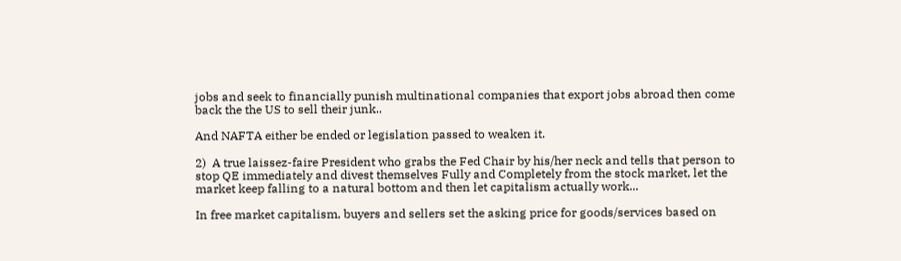jobs and seek to financially punish multinational companies that export jobs abroad then come back the the US to sell their junk..

And NAFTA either be ended or legislation passed to weaken it.

2)  A true laissez-faire President who grabs the Fed Chair by his/her neck and tells that person to stop QE immediately and divest themselves Fully and Completely from the stock market, let the market keep falling to a natural bottom and then let capitalism actually work...

In free market capitalism, buyers and sellers set the asking price for goods/services based on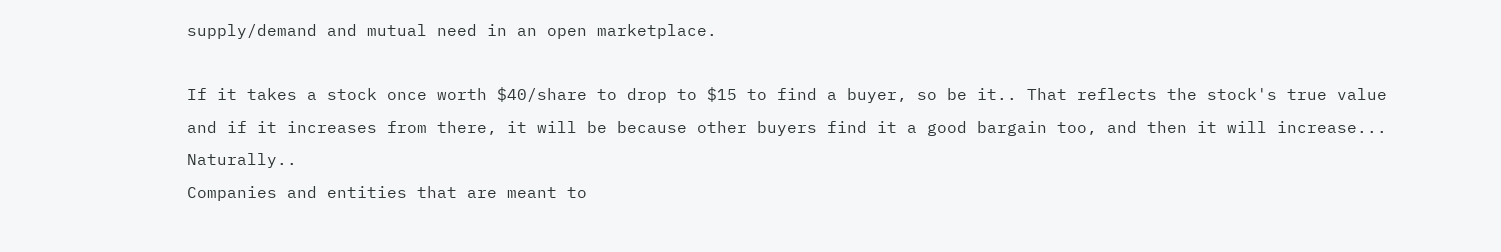supply/demand and mutual need in an open marketplace.

If it takes a stock once worth $40/share to drop to $15 to find a buyer, so be it.. That reflects the stock's true value and if it increases from there, it will be because other buyers find it a good bargain too, and then it will increase...   Naturally..
Companies and entities that are meant to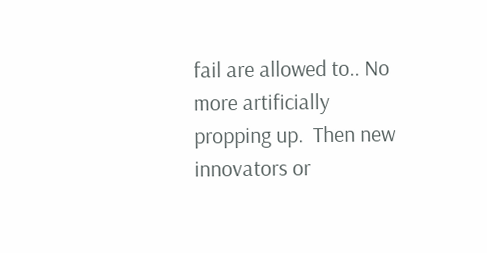fail are allowed to.. No more artificially propping up.  Then new innovators or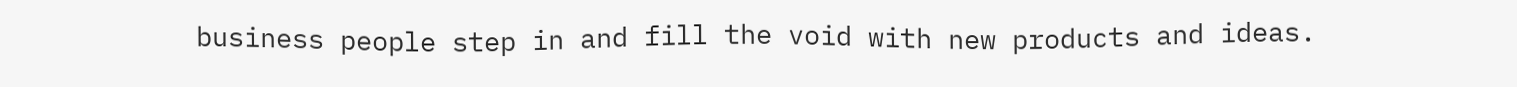business people step in and fill the void with new products and ideas.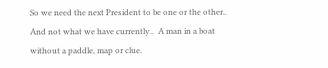So we need the next President to be one or the other..  And not what we have currently..  A man in a boat without a paddle, map or clue.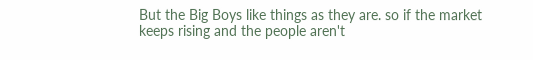But the Big Boys like things as they are. so if the market keeps rising and the people aren't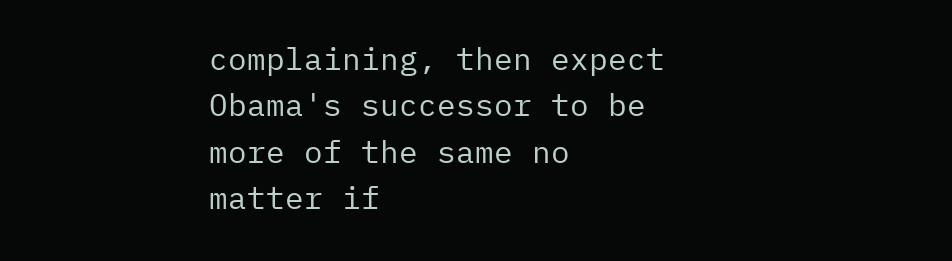complaining, then expect Obama's successor to be more of the same no matter if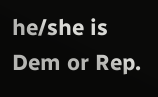he/she is Dem or Rep.